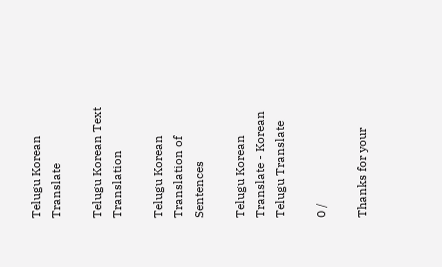Telugu Korean Translate

Telugu Korean Text Translation

Telugu Korean Translation of Sentences

Telugu Korean Translate - Korean Telugu Translate

0 /

Thanks for your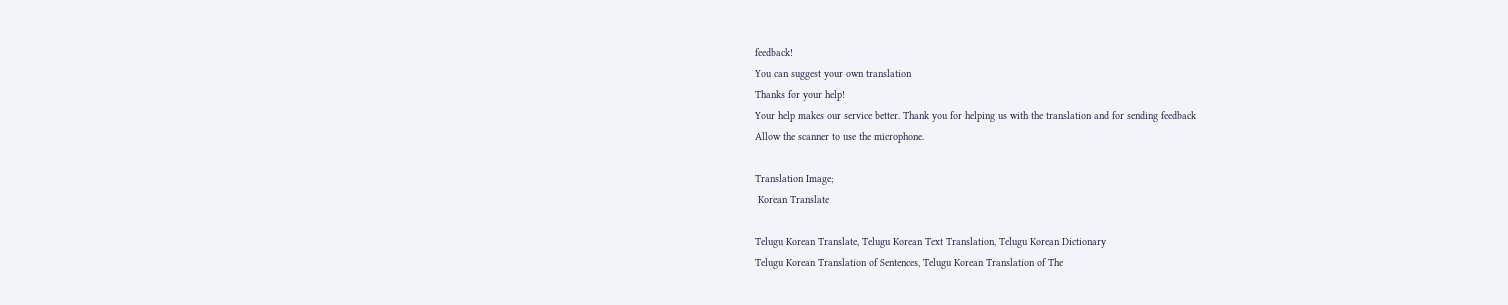feedback!
You can suggest your own translation
Thanks for your help!
Your help makes our service better. Thank you for helping us with the translation and for sending feedback
Allow the scanner to use the microphone.

Translation Image;
 Korean Translate

Telugu Korean Translate, Telugu Korean Text Translation, Telugu Korean Dictionary
Telugu Korean Translation of Sentences, Telugu Korean Translation of The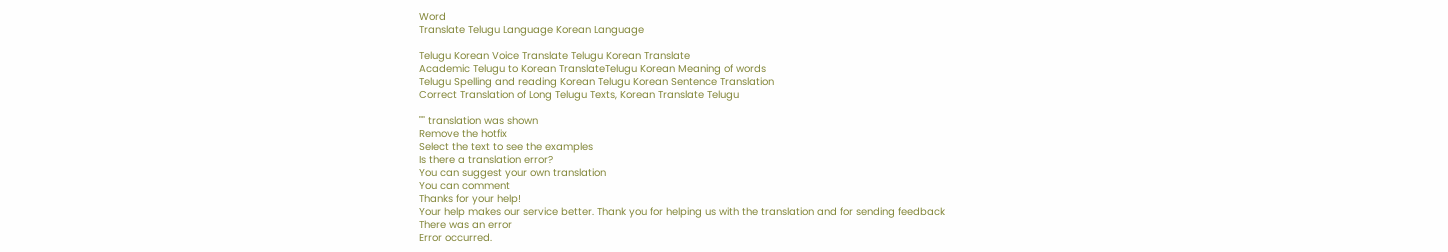Word
Translate Telugu Language Korean Language

Telugu Korean Voice Translate Telugu Korean Translate
Academic Telugu to Korean TranslateTelugu Korean Meaning of words
Telugu Spelling and reading Korean Telugu Korean Sentence Translation
Correct Translation of Long Telugu Texts, Korean Translate Telugu

"" translation was shown
Remove the hotfix
Select the text to see the examples
Is there a translation error?
You can suggest your own translation
You can comment
Thanks for your help!
Your help makes our service better. Thank you for helping us with the translation and for sending feedback
There was an error
Error occurred.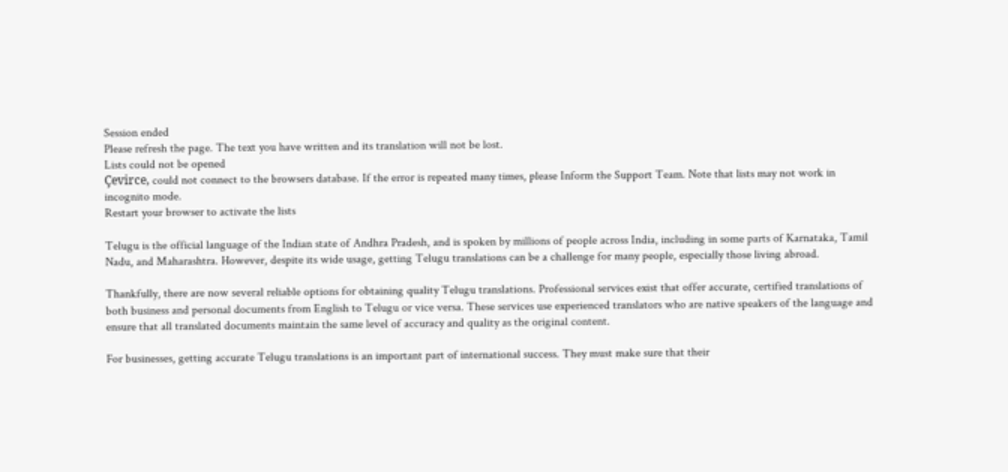Session ended
Please refresh the page. The text you have written and its translation will not be lost.
Lists could not be opened
Çevirce, could not connect to the browsers database. If the error is repeated many times, please Inform the Support Team. Note that lists may not work in incognito mode.
Restart your browser to activate the lists

Telugu is the official language of the Indian state of Andhra Pradesh, and is spoken by millions of people across India, including in some parts of Karnataka, Tamil Nadu, and Maharashtra. However, despite its wide usage, getting Telugu translations can be a challenge for many people, especially those living abroad.

Thankfully, there are now several reliable options for obtaining quality Telugu translations. Professional services exist that offer accurate, certified translations of both business and personal documents from English to Telugu or vice versa. These services use experienced translators who are native speakers of the language and ensure that all translated documents maintain the same level of accuracy and quality as the original content.

For businesses, getting accurate Telugu translations is an important part of international success. They must make sure that their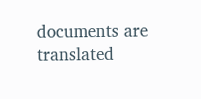documents are translated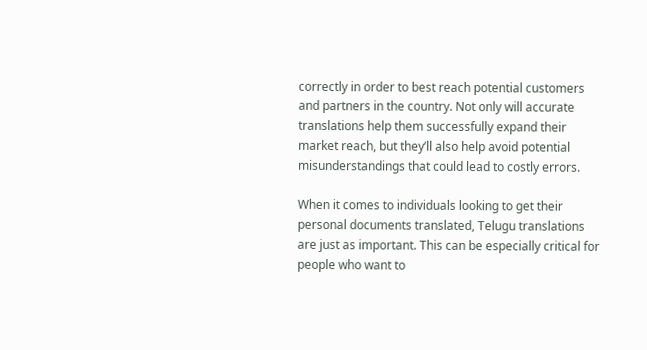correctly in order to best reach potential customers and partners in the country. Not only will accurate translations help them successfully expand their market reach, but they’ll also help avoid potential misunderstandings that could lead to costly errors.

When it comes to individuals looking to get their personal documents translated, Telugu translations are just as important. This can be especially critical for people who want to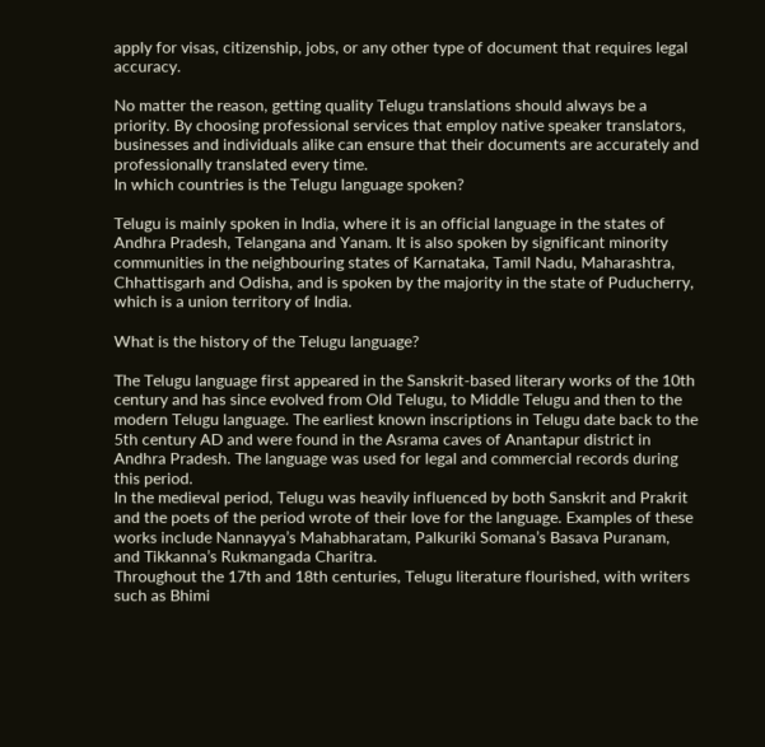apply for visas, citizenship, jobs, or any other type of document that requires legal accuracy.

No matter the reason, getting quality Telugu translations should always be a priority. By choosing professional services that employ native speaker translators, businesses and individuals alike can ensure that their documents are accurately and professionally translated every time.
In which countries is the Telugu language spoken?

Telugu is mainly spoken in India, where it is an official language in the states of Andhra Pradesh, Telangana and Yanam. It is also spoken by significant minority communities in the neighbouring states of Karnataka, Tamil Nadu, Maharashtra, Chhattisgarh and Odisha, and is spoken by the majority in the state of Puducherry, which is a union territory of India.

What is the history of the Telugu language?

The Telugu language first appeared in the Sanskrit-based literary works of the 10th century and has since evolved from Old Telugu, to Middle Telugu and then to the modern Telugu language. The earliest known inscriptions in Telugu date back to the 5th century AD and were found in the Asrama caves of Anantapur district in Andhra Pradesh. The language was used for legal and commercial records during this period.
In the medieval period, Telugu was heavily influenced by both Sanskrit and Prakrit and the poets of the period wrote of their love for the language. Examples of these works include Nannayya’s Mahabharatam, Palkuriki Somana’s Basava Puranam, and Tikkanna’s Rukmangada Charitra.
Throughout the 17th and 18th centuries, Telugu literature flourished, with writers such as Bhimi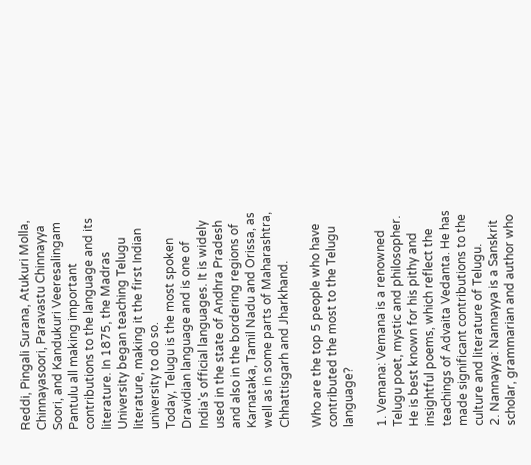Reddi, Pingali Surana, Atukuri Molla, Chinnayasoori, Paravastu Chinnayya Soori, and Kandukuri Veeresalingam Pantulu all making important contributions to the language and its literature. In 1875, the Madras University began teaching Telugu literature, making it the first Indian university to do so.
Today, Telugu is the most spoken Dravidian language and is one of India's official languages. It is widely used in the state of Andhra Pradesh and also in the bordering regions of Karnataka, Tamil Nadu and Orissa, as well as in some parts of Maharashtra, Chhattisgarh and Jharkhand.

Who are the top 5 people who have contributed the most to the Telugu language?

1. Vemana: Vemana is a renowned Telugu poet, mystic and philosopher. He is best known for his pithy and insightful poems, which reflect the teachings of Advaita Vedanta. He has made significant contributions to the culture and literature of Telugu.
2. Nannayya: Nannayya is a Sanskrit scholar, grammarian and author who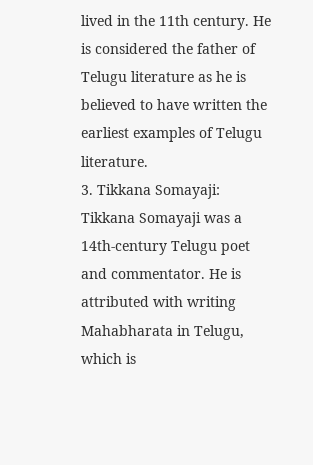lived in the 11th century. He is considered the father of Telugu literature as he is believed to have written the earliest examples of Telugu literature.
3. Tikkana Somayaji: Tikkana Somayaji was a 14th-century Telugu poet and commentator. He is attributed with writing Mahabharata in Telugu, which is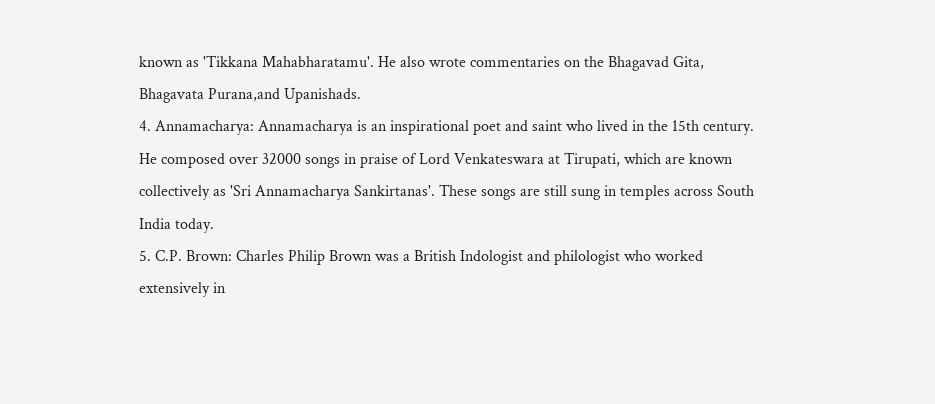known as 'Tikkana Mahabharatamu'. He also wrote commentaries on the Bhagavad Gita, Bhagavata Purana,and Upanishads.
4. Annamacharya: Annamacharya is an inspirational poet and saint who lived in the 15th century. He composed over 32000 songs in praise of Lord Venkateswara at Tirupati, which are known collectively as 'Sri Annamacharya Sankirtanas'. These songs are still sung in temples across South India today.
5. C.P. Brown: Charles Philip Brown was a British Indologist and philologist who worked extensively in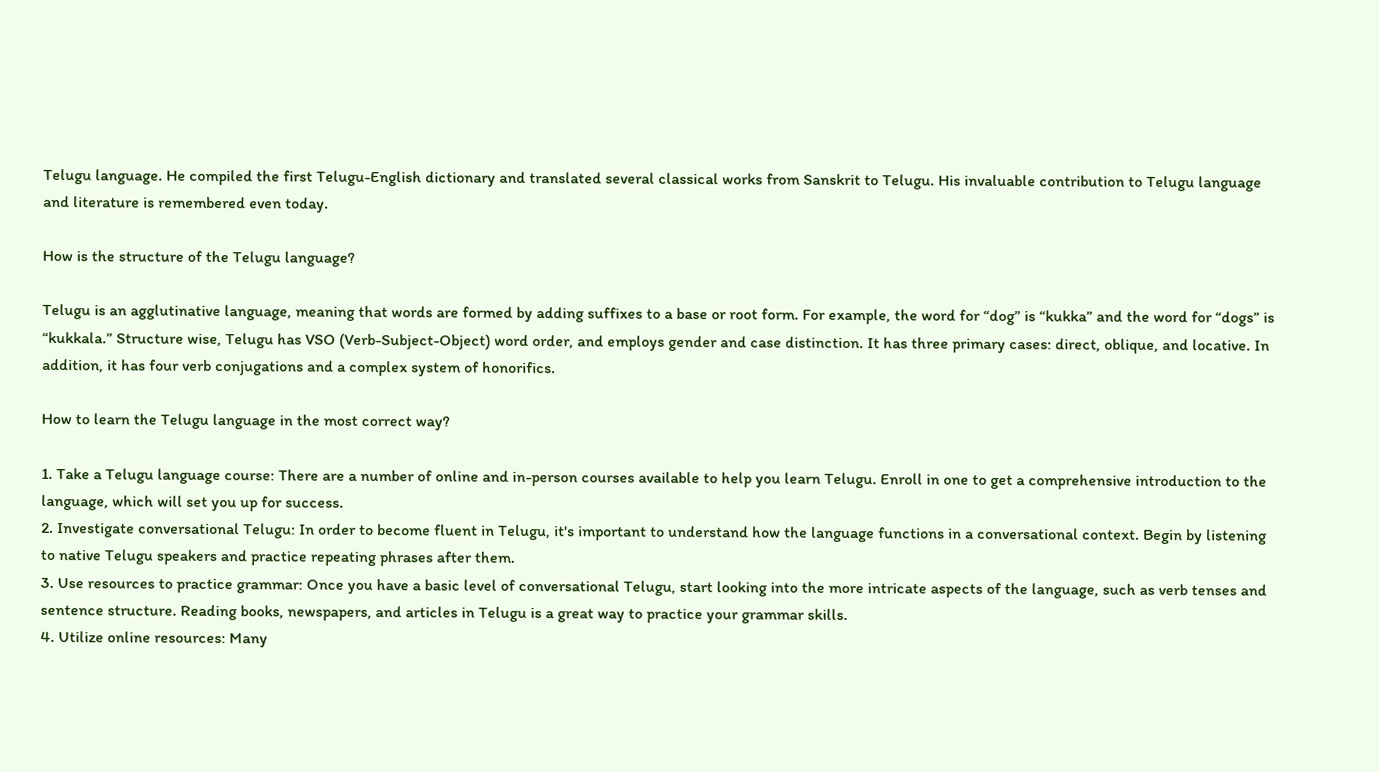Telugu language. He compiled the first Telugu-English dictionary and translated several classical works from Sanskrit to Telugu. His invaluable contribution to Telugu language and literature is remembered even today.

How is the structure of the Telugu language?

Telugu is an agglutinative language, meaning that words are formed by adding suffixes to a base or root form. For example, the word for “dog” is “kukka” and the word for “dogs” is “kukkala.” Structure wise, Telugu has VSO (Verb-Subject-Object) word order, and employs gender and case distinction. It has three primary cases: direct, oblique, and locative. In addition, it has four verb conjugations and a complex system of honorifics.

How to learn the Telugu language in the most correct way?

1. Take a Telugu language course: There are a number of online and in-person courses available to help you learn Telugu. Enroll in one to get a comprehensive introduction to the language, which will set you up for success.
2. Investigate conversational Telugu: In order to become fluent in Telugu, it's important to understand how the language functions in a conversational context. Begin by listening to native Telugu speakers and practice repeating phrases after them.
3. Use resources to practice grammar: Once you have a basic level of conversational Telugu, start looking into the more intricate aspects of the language, such as verb tenses and sentence structure. Reading books, newspapers, and articles in Telugu is a great way to practice your grammar skills.
4. Utilize online resources: Many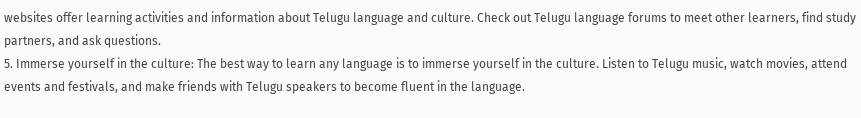websites offer learning activities and information about Telugu language and culture. Check out Telugu language forums to meet other learners, find study partners, and ask questions.
5. Immerse yourself in the culture: The best way to learn any language is to immerse yourself in the culture. Listen to Telugu music, watch movies, attend events and festivals, and make friends with Telugu speakers to become fluent in the language.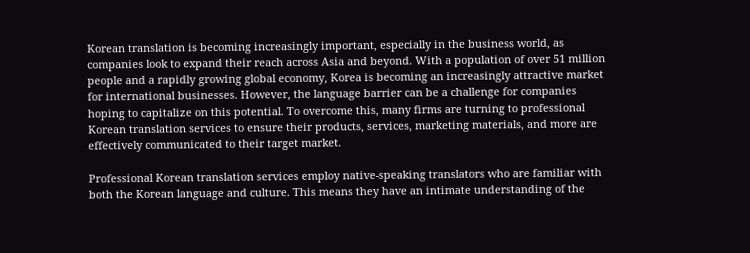Korean translation is becoming increasingly important, especially in the business world, as companies look to expand their reach across Asia and beyond. With a population of over 51 million people and a rapidly growing global economy, Korea is becoming an increasingly attractive market for international businesses. However, the language barrier can be a challenge for companies hoping to capitalize on this potential. To overcome this, many firms are turning to professional Korean translation services to ensure their products, services, marketing materials, and more are effectively communicated to their target market.

Professional Korean translation services employ native-speaking translators who are familiar with both the Korean language and culture. This means they have an intimate understanding of the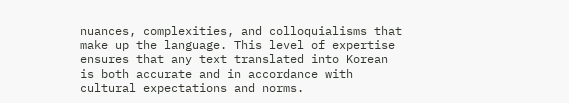nuances, complexities, and colloquialisms that make up the language. This level of expertise ensures that any text translated into Korean is both accurate and in accordance with cultural expectations and norms.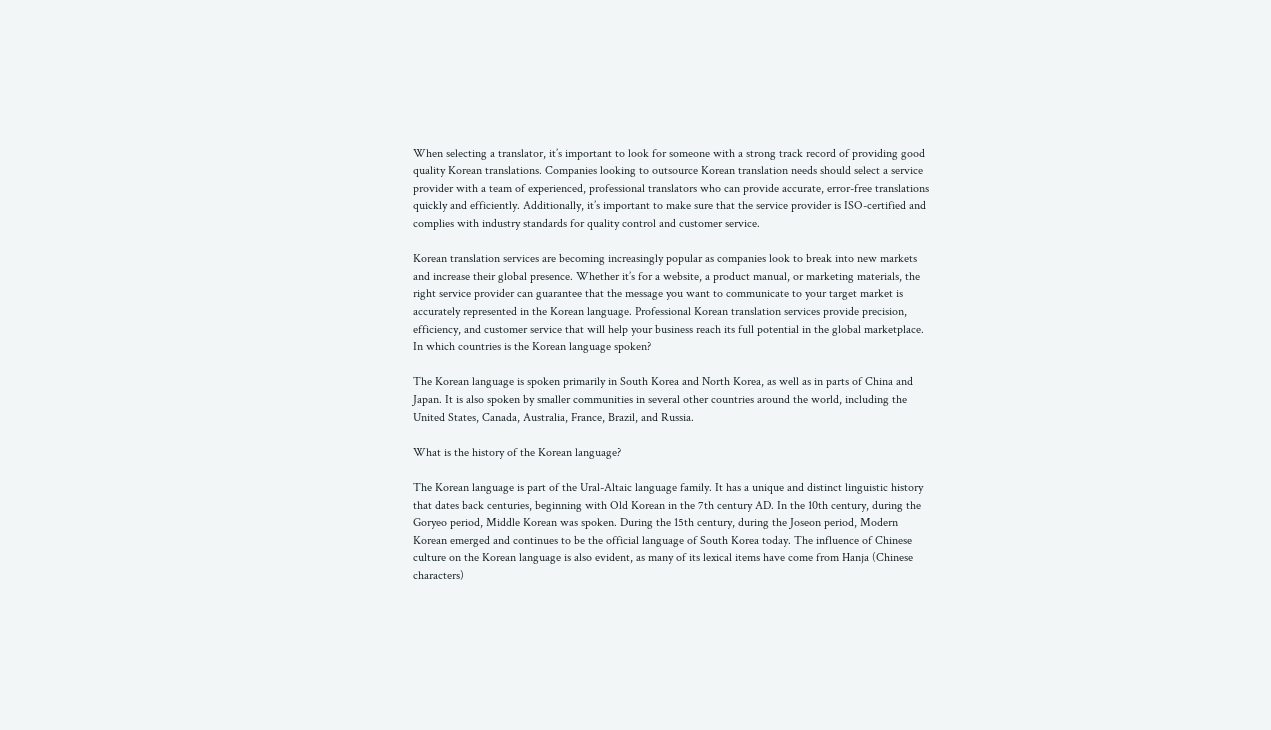When selecting a translator, it’s important to look for someone with a strong track record of providing good quality Korean translations. Companies looking to outsource Korean translation needs should select a service provider with a team of experienced, professional translators who can provide accurate, error-free translations quickly and efficiently. Additionally, it’s important to make sure that the service provider is ISO-certified and complies with industry standards for quality control and customer service.

Korean translation services are becoming increasingly popular as companies look to break into new markets and increase their global presence. Whether it’s for a website, a product manual, or marketing materials, the right service provider can guarantee that the message you want to communicate to your target market is accurately represented in the Korean language. Professional Korean translation services provide precision, efficiency, and customer service that will help your business reach its full potential in the global marketplace.
In which countries is the Korean language spoken?

The Korean language is spoken primarily in South Korea and North Korea, as well as in parts of China and Japan. It is also spoken by smaller communities in several other countries around the world, including the United States, Canada, Australia, France, Brazil, and Russia.

What is the history of the Korean language?

The Korean language is part of the Ural-Altaic language family. It has a unique and distinct linguistic history that dates back centuries, beginning with Old Korean in the 7th century AD. In the 10th century, during the Goryeo period, Middle Korean was spoken. During the 15th century, during the Joseon period, Modern Korean emerged and continues to be the official language of South Korea today. The influence of Chinese culture on the Korean language is also evident, as many of its lexical items have come from Hanja (Chinese characters)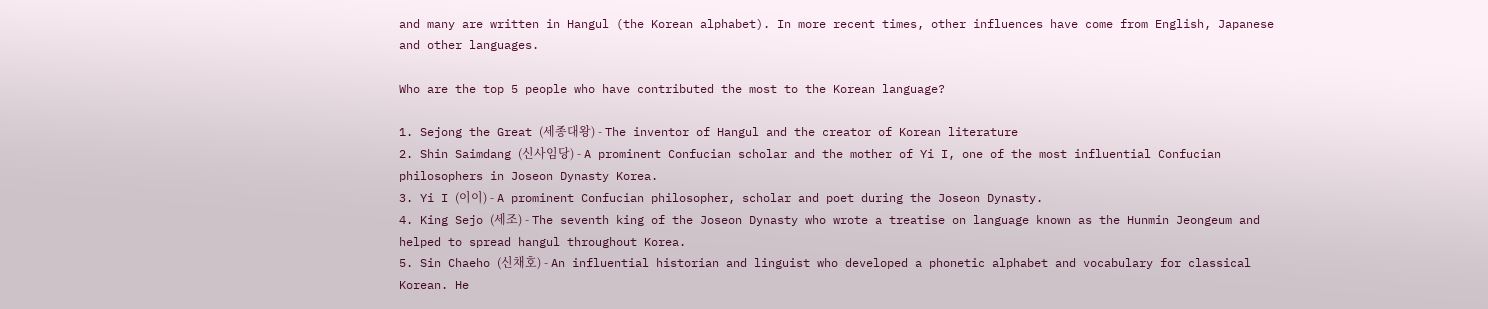and many are written in Hangul (the Korean alphabet). In more recent times, other influences have come from English, Japanese and other languages.

Who are the top 5 people who have contributed the most to the Korean language?

1. Sejong the Great (세종대왕) - The inventor of Hangul and the creator of Korean literature
2. Shin Saimdang (신사임당) - A prominent Confucian scholar and the mother of Yi I, one of the most influential Confucian philosophers in Joseon Dynasty Korea.
3. Yi I (이이) - A prominent Confucian philosopher, scholar and poet during the Joseon Dynasty.
4. King Sejo (세조) - The seventh king of the Joseon Dynasty who wrote a treatise on language known as the Hunmin Jeongeum and helped to spread hangul throughout Korea.
5. Sin Chaeho (신채호) - An influential historian and linguist who developed a phonetic alphabet and vocabulary for classical Korean. He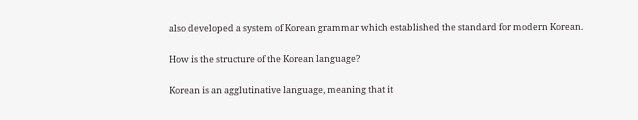also developed a system of Korean grammar which established the standard for modern Korean.

How is the structure of the Korean language?

Korean is an agglutinative language, meaning that it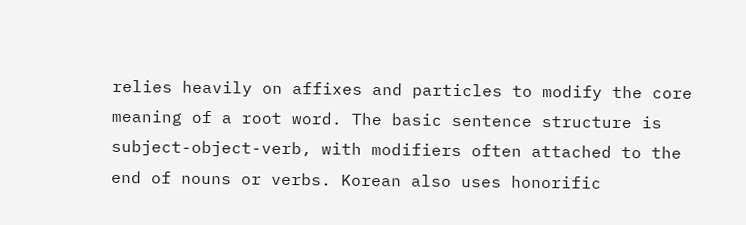relies heavily on affixes and particles to modify the core meaning of a root word. The basic sentence structure is subject-object-verb, with modifiers often attached to the end of nouns or verbs. Korean also uses honorific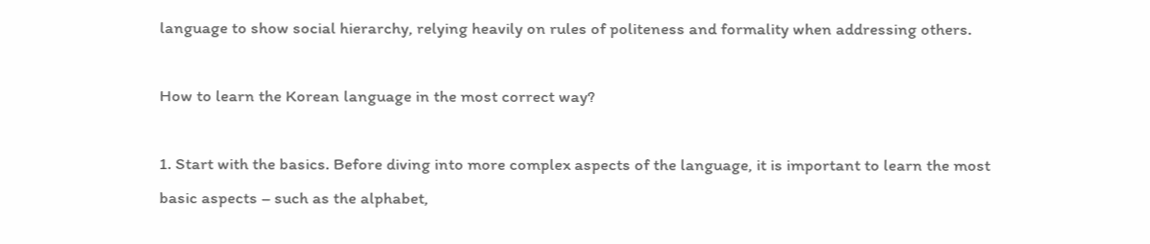language to show social hierarchy, relying heavily on rules of politeness and formality when addressing others.

How to learn the Korean language in the most correct way?

1. Start with the basics. Before diving into more complex aspects of the language, it is important to learn the most basic aspects – such as the alphabet,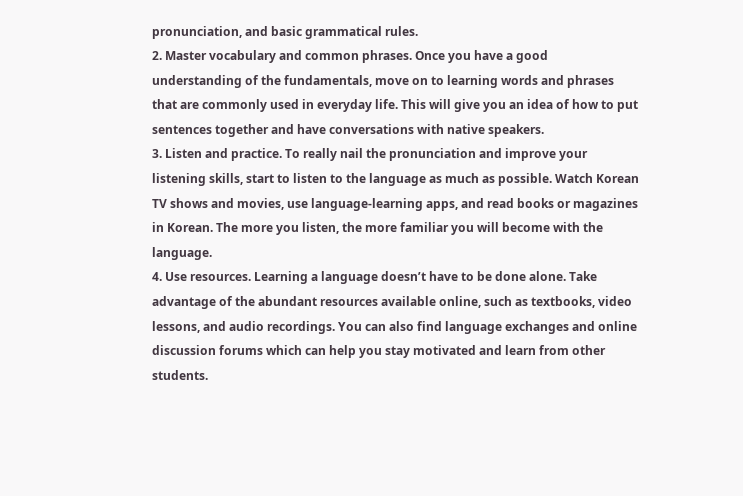pronunciation, and basic grammatical rules.
2. Master vocabulary and common phrases. Once you have a good understanding of the fundamentals, move on to learning words and phrases that are commonly used in everyday life. This will give you an idea of how to put sentences together and have conversations with native speakers.
3. Listen and practice. To really nail the pronunciation and improve your listening skills, start to listen to the language as much as possible. Watch Korean TV shows and movies, use language-learning apps, and read books or magazines in Korean. The more you listen, the more familiar you will become with the language.
4. Use resources. Learning a language doesn’t have to be done alone. Take advantage of the abundant resources available online, such as textbooks, video lessons, and audio recordings. You can also find language exchanges and online discussion forums which can help you stay motivated and learn from other students.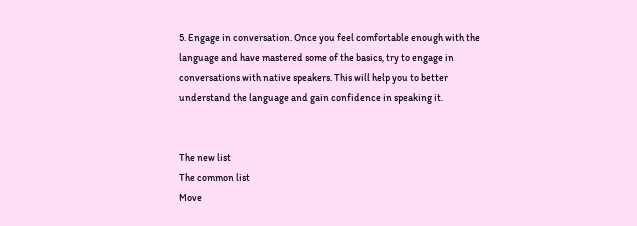5. Engage in conversation. Once you feel comfortable enough with the language and have mastered some of the basics, try to engage in conversations with native speakers. This will help you to better understand the language and gain confidence in speaking it.


The new list
The common list
Move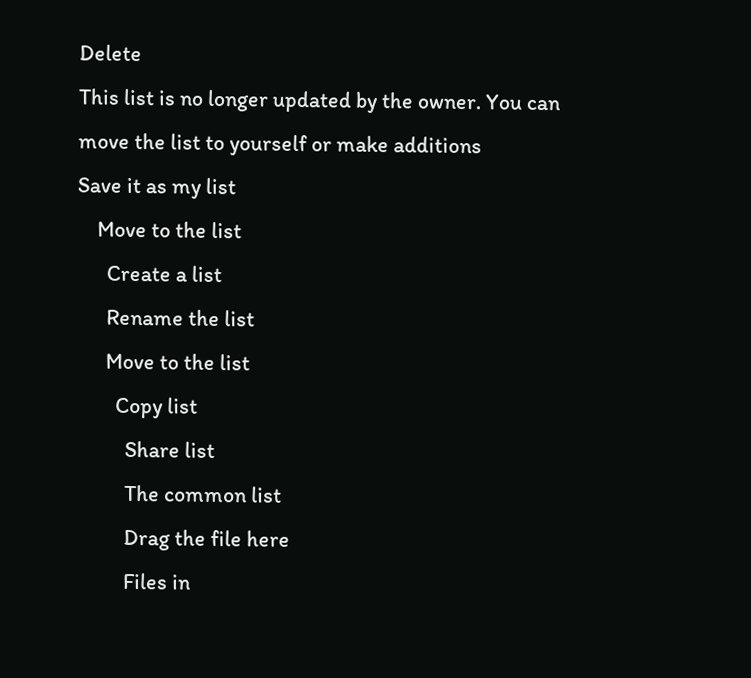Delete
This list is no longer updated by the owner. You can move the list to yourself or make additions
Save it as my list
    Move to the list
      Create a list
      Rename the list
      Move to the list
        Copy list
          Share list
          The common list
          Drag the file here
          Files in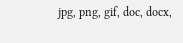jpg, png, gif, doc, docx,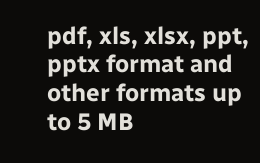pdf, xls, xlsx, ppt, pptx format and other formats up to 5 MB